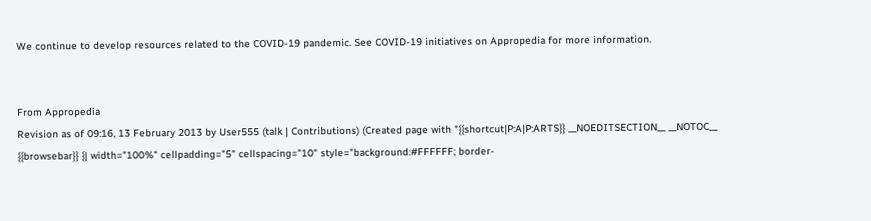We continue to develop resources related to the COVID-19 pandemic. See COVID-19 initiatives on Appropedia for more information.


From Appropedia
Revision as of 09:16, 13 February 2013 by User555 (talk | Contributions) (Created page with "{{shortcut|P:A|P:ARTS}} __NOEDITSECTION__ __NOTOC__ {{browsebar}} {| width="100%" cellpadding="5" cellspacing="10" style="background:#FFFFFF; border-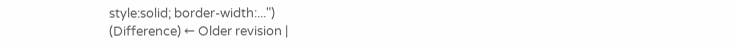style:solid; border-width:...")
(Difference) ← Older revision |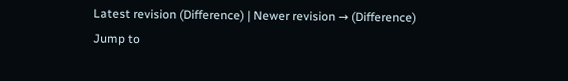Latest revision (Difference) | Newer revision → (Difference)
Jump to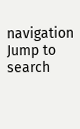navigation Jump to search